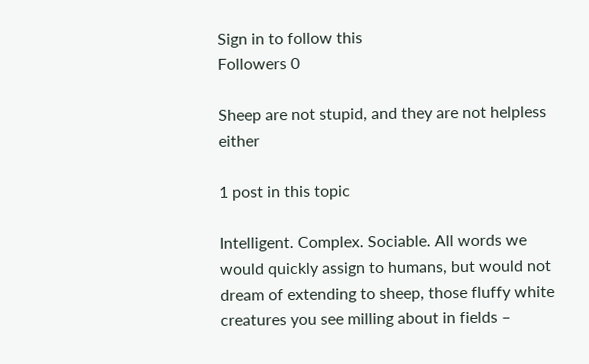Sign in to follow this
Followers 0

Sheep are not stupid, and they are not helpless either

1 post in this topic

Intelligent. Complex. Sociable. All words we would quickly assign to humans, but would not dream of extending to sheep, those fluffy white creatures you see milling about in fields –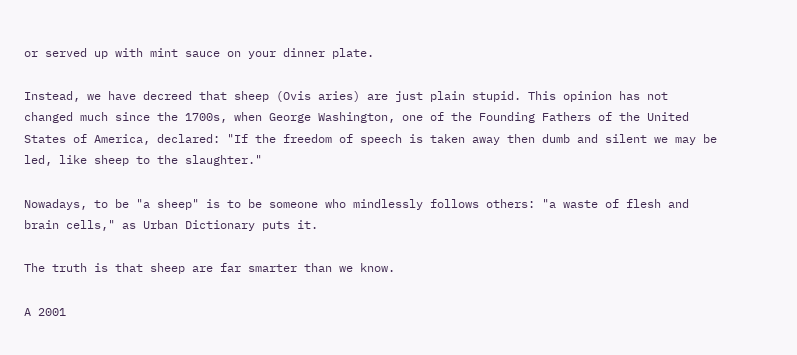or served up with mint sauce on your dinner plate.

Instead, we have decreed that sheep (Ovis aries) are just plain stupid. This opinion has not changed much since the 1700s, when George Washington, one of the Founding Fathers of the United States of America, declared: "If the freedom of speech is taken away then dumb and silent we may be led, like sheep to the slaughter."

Nowadays, to be "a sheep" is to be someone who mindlessly follows others: "a waste of flesh and brain cells," as Urban Dictionary puts it.

The truth is that sheep are far smarter than we know.

A 2001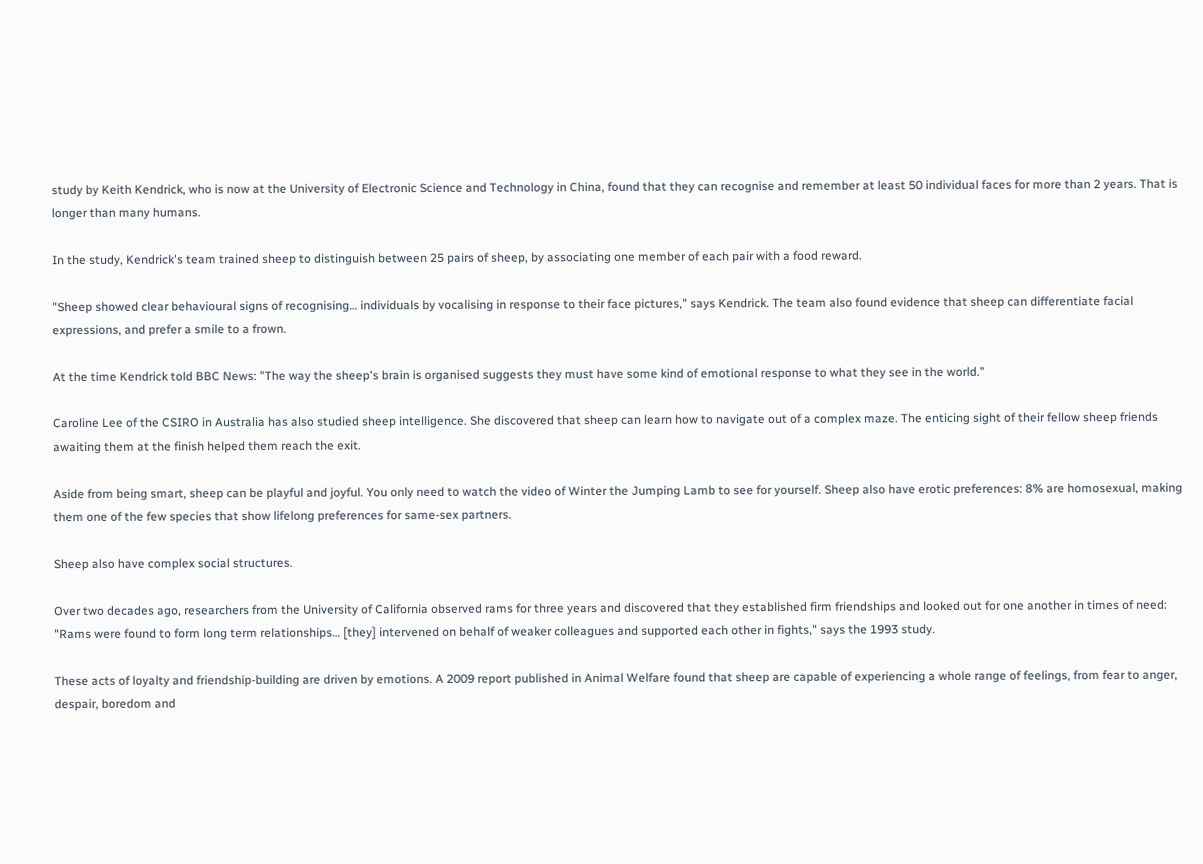study by Keith Kendrick, who is now at the University of Electronic Science and Technology in China, found that they can recognise and remember at least 50 individual faces for more than 2 years. That is longer than many humans.

In the study, Kendrick's team trained sheep to distinguish between 25 pairs of sheep, by associating one member of each pair with a food reward.

"Sheep showed clear behavioural signs of recognising… individuals by vocalising in response to their face pictures," says Kendrick. The team also found evidence that sheep can differentiate facial expressions, and prefer a smile to a frown.

At the time Kendrick told BBC News: "The way the sheep's brain is organised suggests they must have some kind of emotional response to what they see in the world."

Caroline Lee of the CSIRO in Australia has also studied sheep intelligence. She discovered that sheep can learn how to navigate out of a complex maze. The enticing sight of their fellow sheep friends awaiting them at the finish helped them reach the exit.

Aside from being smart, sheep can be playful and joyful. You only need to watch the video of Winter the Jumping Lamb to see for yourself. Sheep also have erotic preferences: 8% are homosexual, making them one of the few species that show lifelong preferences for same-sex partners.

Sheep also have complex social structures.

Over two decades ago, researchers from the University of California observed rams for three years and discovered that they established firm friendships and looked out for one another in times of need: "Rams were found to form long term relationships… [they] intervened on behalf of weaker colleagues and supported each other in fights," says the 1993 study.

These acts of loyalty and friendship-building are driven by emotions. A 2009 report published in Animal Welfare found that sheep are capable of experiencing a whole range of feelings, from fear to anger, despair, boredom and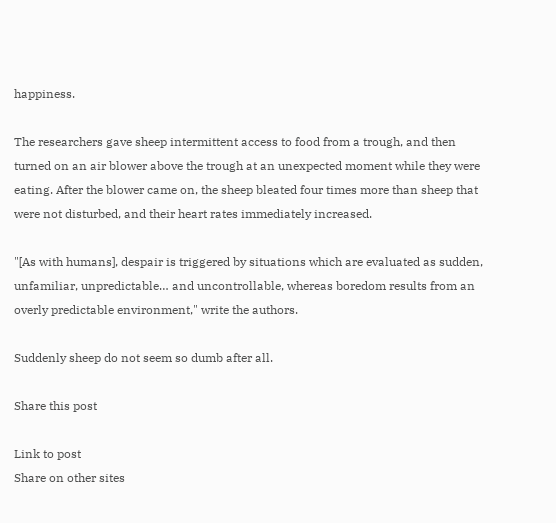happiness.

The researchers gave sheep intermittent access to food from a trough, and then turned on an air blower above the trough at an unexpected moment while they were eating. After the blower came on, the sheep bleated four times more than sheep that were not disturbed, and their heart rates immediately increased.

"[As with humans], despair is triggered by situations which are evaluated as sudden, unfamiliar, unpredictable… and uncontrollable, whereas boredom results from an overly predictable environment," write the authors.

Suddenly sheep do not seem so dumb after all.

Share this post

Link to post
Share on other sites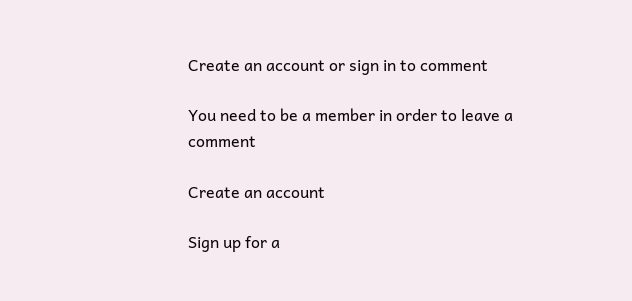Create an account or sign in to comment

You need to be a member in order to leave a comment

Create an account

Sign up for a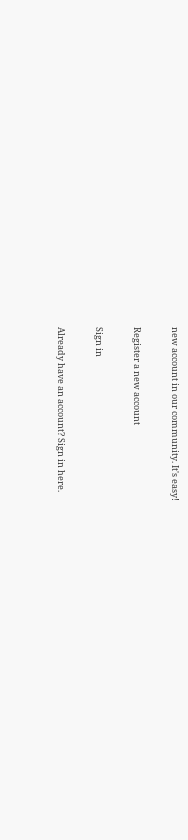new account in our community. It's easy!

Register a new account

Sign in

Already have an account? Sign in here.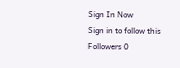Sign In Now
Sign in to follow this
Followers 0